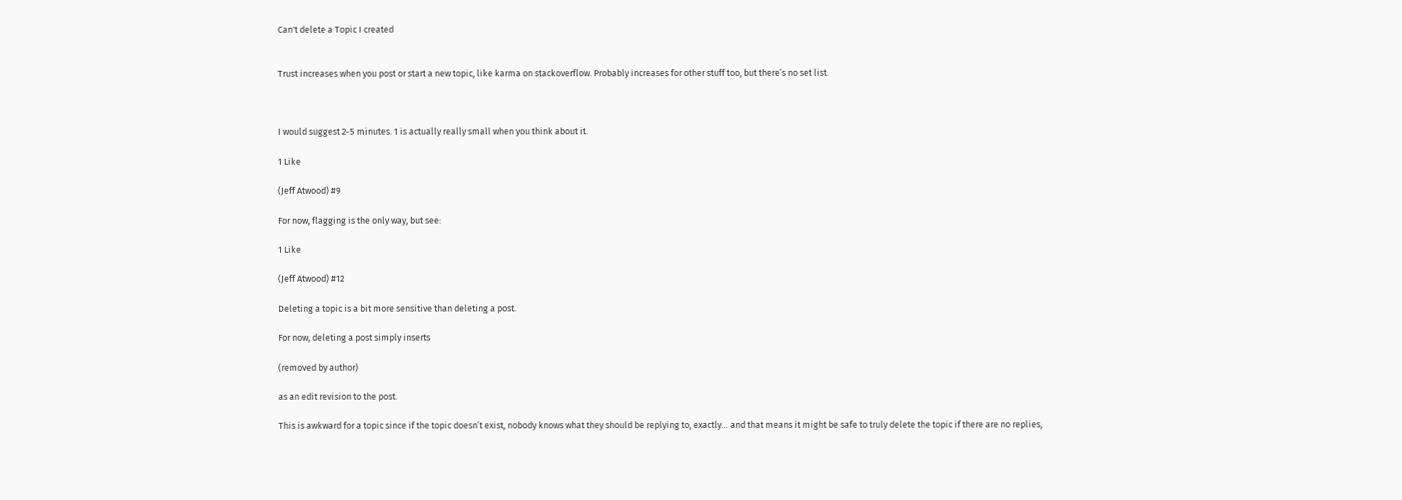Can't delete a Topic I created


Trust increases when you post or start a new topic, like karma on stackoverflow. Probably increases for other stuff too, but there’s no set list.



I would suggest 2-5 minutes. 1 is actually really small when you think about it.

1 Like

(Jeff Atwood) #9

For now, flagging is the only way, but see:

1 Like

(Jeff Atwood) #12

Deleting a topic is a bit more sensitive than deleting a post.

For now, deleting a post simply inserts

(removed by author)

as an edit revision to the post.

This is awkward for a topic since if the topic doesn’t exist, nobody knows what they should be replying to, exactly… and that means it might be safe to truly delete the topic if there are no replies,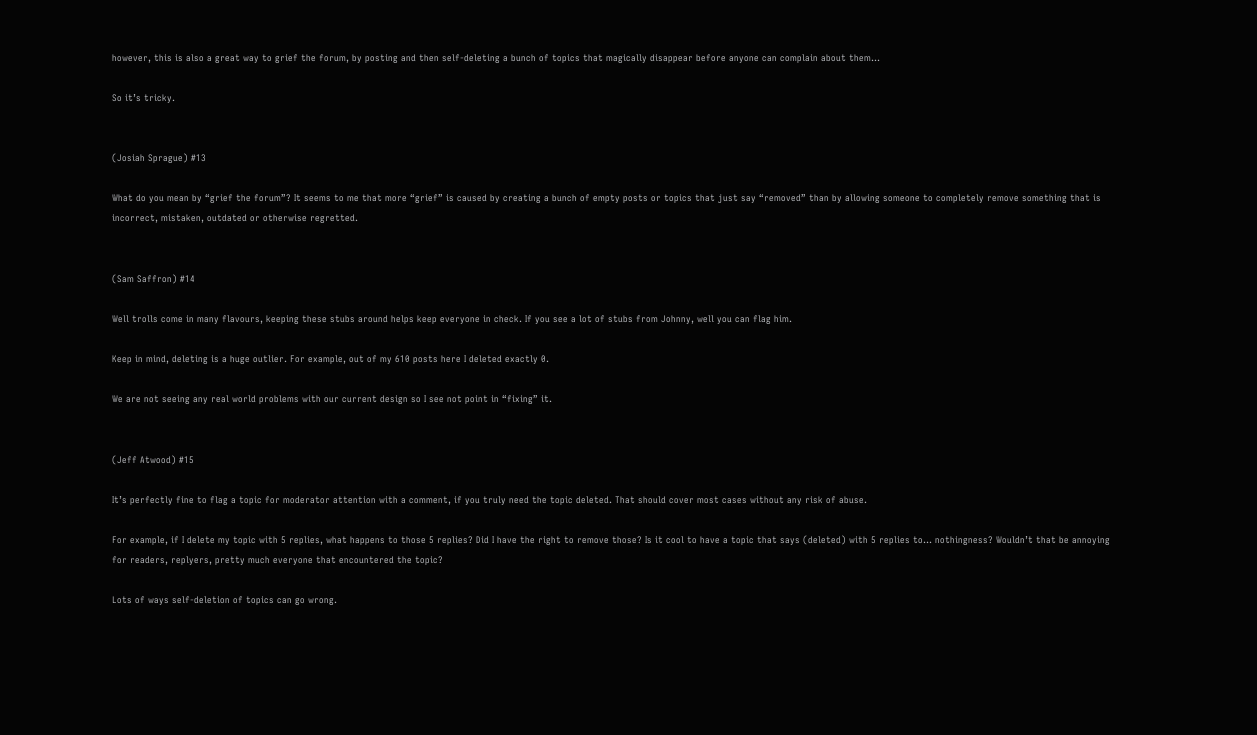however, this is also a great way to grief the forum, by posting and then self-deleting a bunch of topics that magically disappear before anyone can complain about them…

So it’s tricky.


(Josiah Sprague) #13

What do you mean by “grief the forum”? It seems to me that more “grief” is caused by creating a bunch of empty posts or topics that just say “removed” than by allowing someone to completely remove something that is incorrect, mistaken, outdated or otherwise regretted.


(Sam Saffron) #14

Well trolls come in many flavours, keeping these stubs around helps keep everyone in check. If you see a lot of stubs from Johnny, well you can flag him.

Keep in mind, deleting is a huge outlier. For example, out of my 610 posts here I deleted exactly 0.

We are not seeing any real world problems with our current design so I see not point in “fixing” it.


(Jeff Atwood) #15

It’s perfectly fine to flag a topic for moderator attention with a comment, if you truly need the topic deleted. That should cover most cases without any risk of abuse.

For example, if I delete my topic with 5 replies, what happens to those 5 replies? Did I have the right to remove those? Is it cool to have a topic that says (deleted) with 5 replies to… nothingness? Wouldn’t that be annoying for readers, replyers, pretty much everyone that encountered the topic?

Lots of ways self-deletion of topics can go wrong.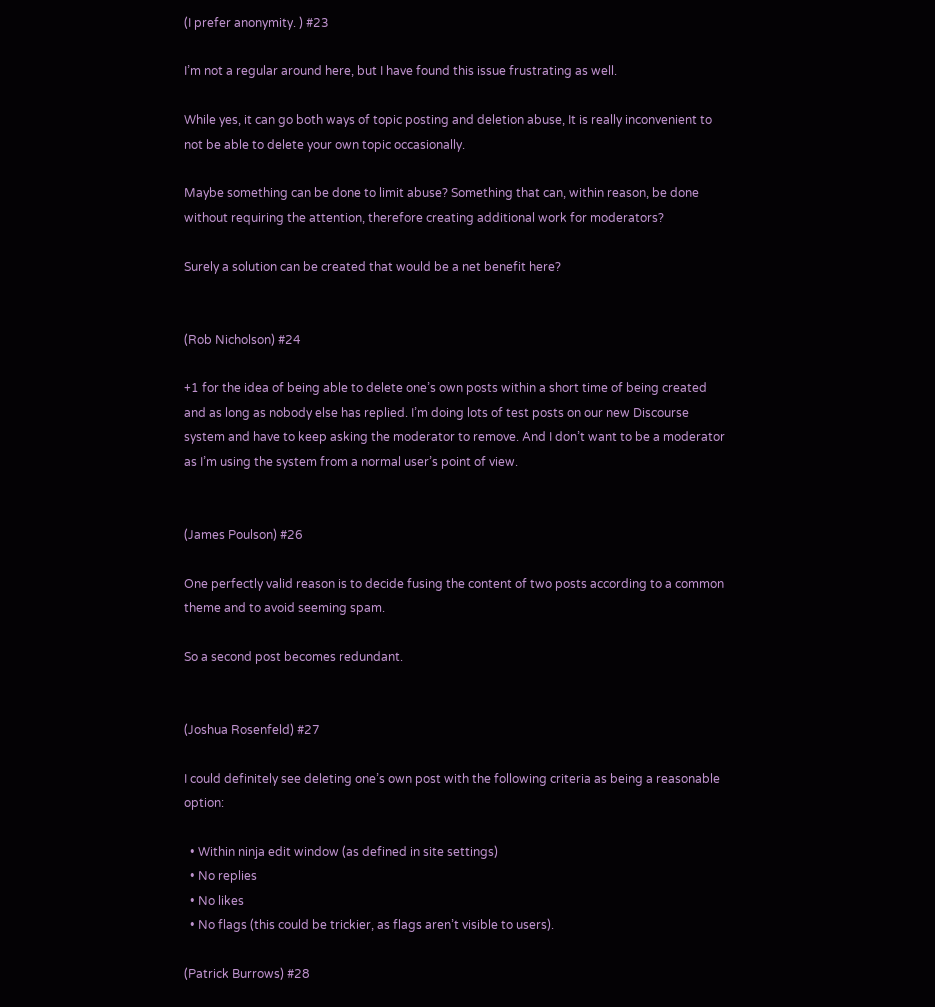(I prefer anonymity. ) #23

I’m not a regular around here, but I have found this issue frustrating as well.

While yes, it can go both ways of topic posting and deletion abuse, It is really inconvenient to not be able to delete your own topic occasionally.

Maybe something can be done to limit abuse? Something that can, within reason, be done without requiring the attention, therefore creating additional work for moderators?

Surely a solution can be created that would be a net benefit here?


(Rob Nicholson) #24

+1 for the idea of being able to delete one’s own posts within a short time of being created and as long as nobody else has replied. I’m doing lots of test posts on our new Discourse system and have to keep asking the moderator to remove. And I don’t want to be a moderator as I’m using the system from a normal user’s point of view.


(James Poulson) #26

One perfectly valid reason is to decide fusing the content of two posts according to a common theme and to avoid seeming spam.

So a second post becomes redundant.


(Joshua Rosenfeld) #27

I could definitely see deleting one’s own post with the following criteria as being a reasonable option:

  • Within ninja edit window (as defined in site settings)
  • No replies
  • No likes
  • No flags (this could be trickier, as flags aren’t visible to users).

(Patrick Burrows) #28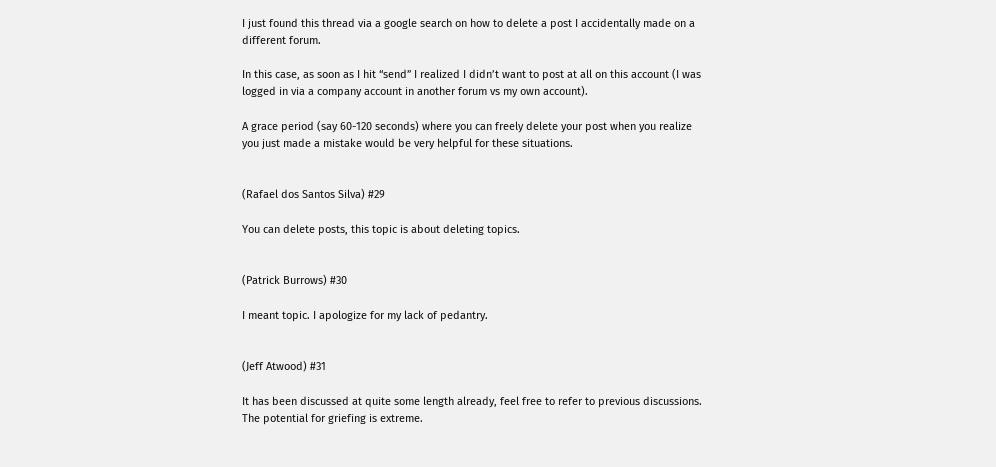I just found this thread via a google search on how to delete a post I accidentally made on a different forum.

In this case, as soon as I hit “send” I realized I didn’t want to post at all on this account (I was logged in via a company account in another forum vs my own account).

A grace period (say 60-120 seconds) where you can freely delete your post when you realize you just made a mistake would be very helpful for these situations.


(Rafael dos Santos Silva) #29

You can delete posts, this topic is about deleting topics.


(Patrick Burrows) #30

I meant topic. I apologize for my lack of pedantry.


(Jeff Atwood) #31

It has been discussed at quite some length already, feel free to refer to previous discussions. The potential for griefing is extreme.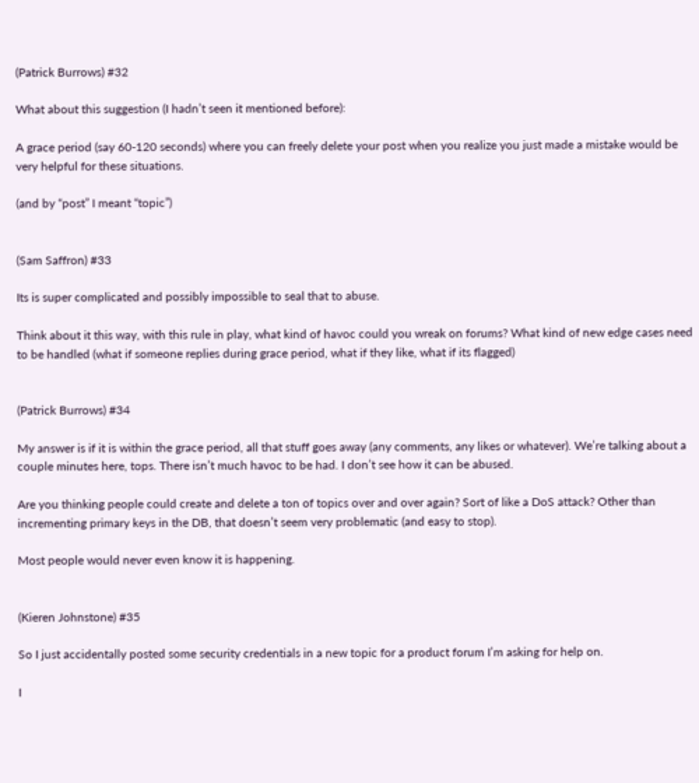(Patrick Burrows) #32

What about this suggestion (I hadn’t seen it mentioned before):

A grace period (say 60-120 seconds) where you can freely delete your post when you realize you just made a mistake would be very helpful for these situations.

(and by “post” I meant “topic”)


(Sam Saffron) #33

Its is super complicated and possibly impossible to seal that to abuse.

Think about it this way, with this rule in play, what kind of havoc could you wreak on forums? What kind of new edge cases need to be handled (what if someone replies during grace period, what if they like, what if its flagged)


(Patrick Burrows) #34

My answer is if it is within the grace period, all that stuff goes away (any comments, any likes or whatever). We’re talking about a couple minutes here, tops. There isn’t much havoc to be had. I don’t see how it can be abused.

Are you thinking people could create and delete a ton of topics over and over again? Sort of like a DoS attack? Other than incrementing primary keys in the DB, that doesn’t seem very problematic (and easy to stop).

Most people would never even know it is happening.


(Kieren Johnstone) #35

So I just accidentally posted some security credentials in a new topic for a product forum I’m asking for help on.

I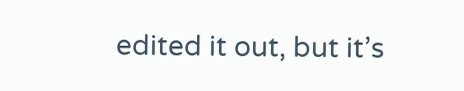edited it out, but it’s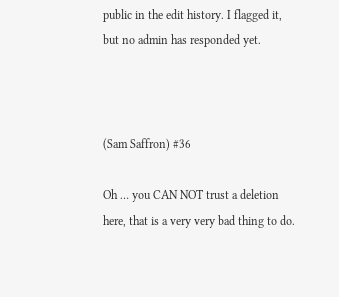public in the edit history. I flagged it, but no admin has responded yet.



(Sam Saffron) #36

Oh … you CAN NOT trust a deletion here, that is a very very bad thing to do.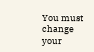You must change your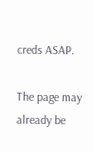creds ASAP.

The page may already be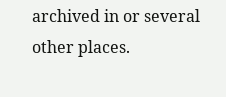archived in or several other places.